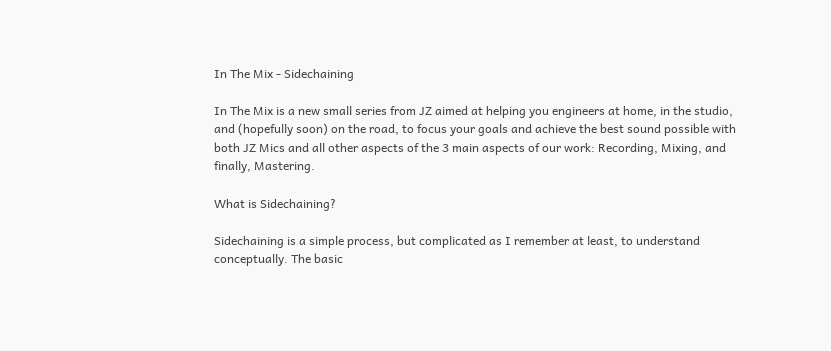In The Mix - Sidechaining

In The Mix is a new small series from JZ aimed at helping you engineers at home, in the studio, and (hopefully soon) on the road, to focus your goals and achieve the best sound possible with both JZ Mics and all other aspects of the 3 main aspects of our work: Recording, Mixing, and finally, Mastering.

What is Sidechaining?

Sidechaining is a simple process, but complicated as I remember at least, to understand conceptually. The basic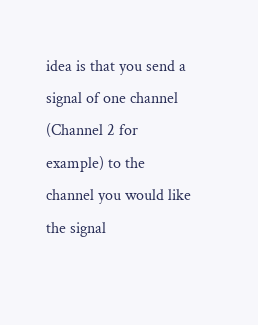idea is that you send a signal of one channel (Channel 2 for example) to the channel you would like the signal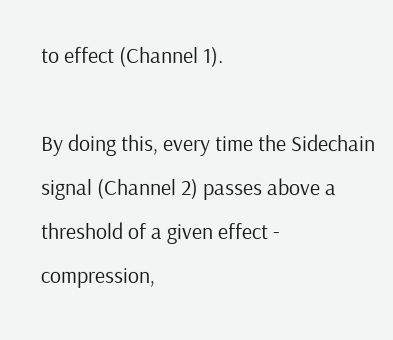to effect (Channel 1).

By doing this, every time the Sidechain signal (Channel 2) passes above a threshold of a given effect - compression,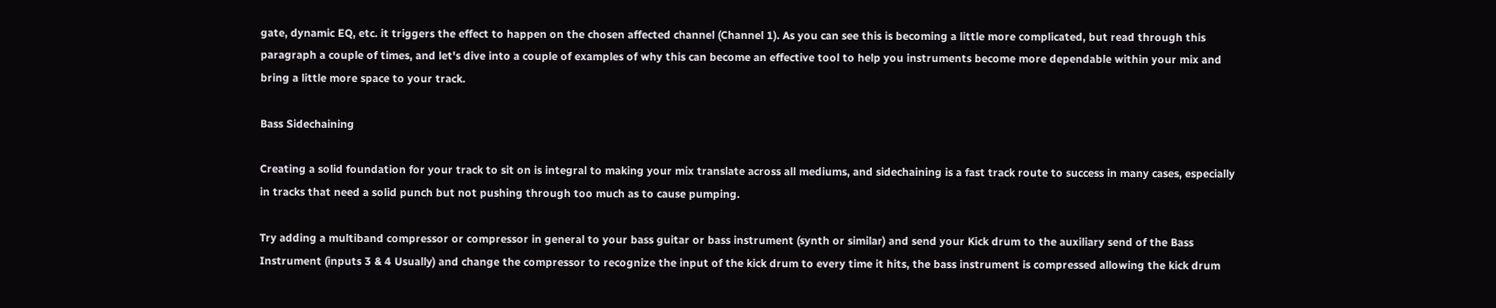gate, dynamic EQ, etc. it triggers the effect to happen on the chosen affected channel (Channel 1). As you can see this is becoming a little more complicated, but read through this paragraph a couple of times, and let's dive into a couple of examples of why this can become an effective tool to help you instruments become more dependable within your mix and bring a little more space to your track.

Bass Sidechaining

Creating a solid foundation for your track to sit on is integral to making your mix translate across all mediums, and sidechaining is a fast track route to success in many cases, especially in tracks that need a solid punch but not pushing through too much as to cause pumping.

Try adding a multiband compressor or compressor in general to your bass guitar or bass instrument (synth or similar) and send your Kick drum to the auxiliary send of the Bass Instrument (inputs 3 & 4 Usually) and change the compressor to recognize the input of the kick drum to every time it hits, the bass instrument is compressed allowing the kick drum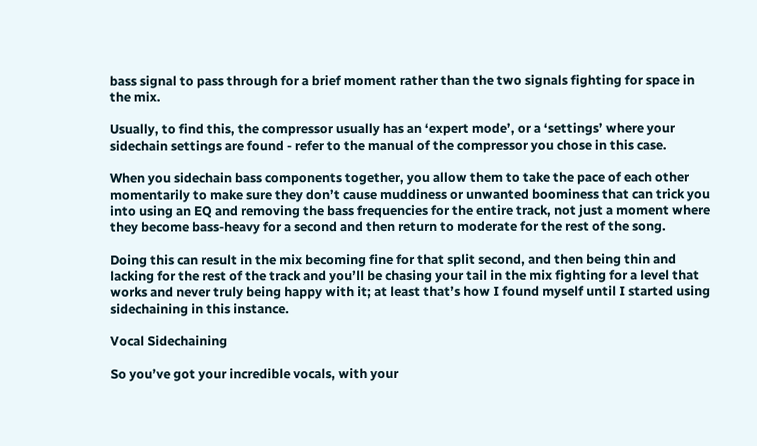bass signal to pass through for a brief moment rather than the two signals fighting for space in the mix.

Usually, to find this, the compressor usually has an ‘expert mode’, or a ‘settings’ where your sidechain settings are found - refer to the manual of the compressor you chose in this case.

When you sidechain bass components together, you allow them to take the pace of each other momentarily to make sure they don’t cause muddiness or unwanted boominess that can trick you into using an EQ and removing the bass frequencies for the entire track, not just a moment where they become bass-heavy for a second and then return to moderate for the rest of the song.

Doing this can result in the mix becoming fine for that split second, and then being thin and lacking for the rest of the track and you’ll be chasing your tail in the mix fighting for a level that works and never truly being happy with it; at least that’s how I found myself until I started using sidechaining in this instance.

Vocal Sidechaining

So you’ve got your incredible vocals, with your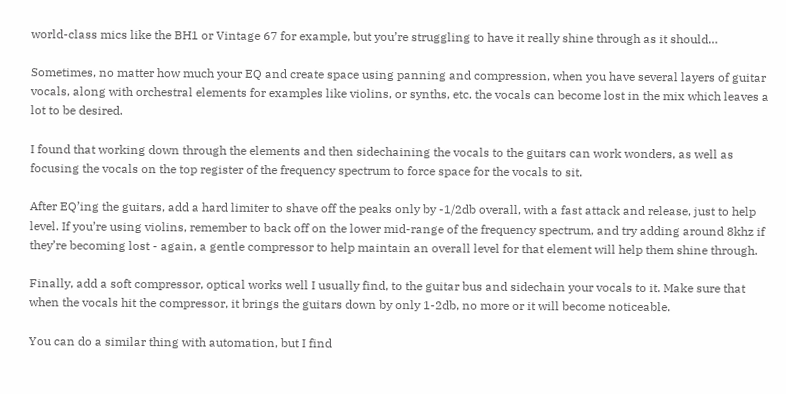world-class mics like the BH1 or Vintage 67 for example, but you’re struggling to have it really shine through as it should…

Sometimes, no matter how much your EQ and create space using panning and compression, when you have several layers of guitar vocals, along with orchestral elements for examples like violins, or synths, etc. the vocals can become lost in the mix which leaves a lot to be desired.

I found that working down through the elements and then sidechaining the vocals to the guitars can work wonders, as well as focusing the vocals on the top register of the frequency spectrum to force space for the vocals to sit.

After EQ’ing the guitars, add a hard limiter to shave off the peaks only by -1/2db overall, with a fast attack and release, just to help level. If you’re using violins, remember to back off on the lower mid-range of the frequency spectrum, and try adding around 8khz if they’re becoming lost - again, a gentle compressor to help maintain an overall level for that element will help them shine through.

Finally, add a soft compressor, optical works well I usually find, to the guitar bus and sidechain your vocals to it. Make sure that when the vocals hit the compressor, it brings the guitars down by only 1-2db, no more or it will become noticeable.

You can do a similar thing with automation, but I find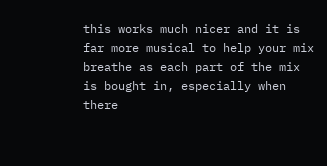this works much nicer and it is far more musical to help your mix breathe as each part of the mix is bought in, especially when there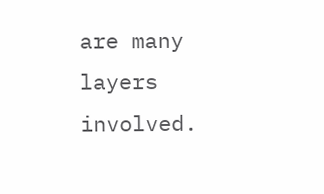are many layers involved.